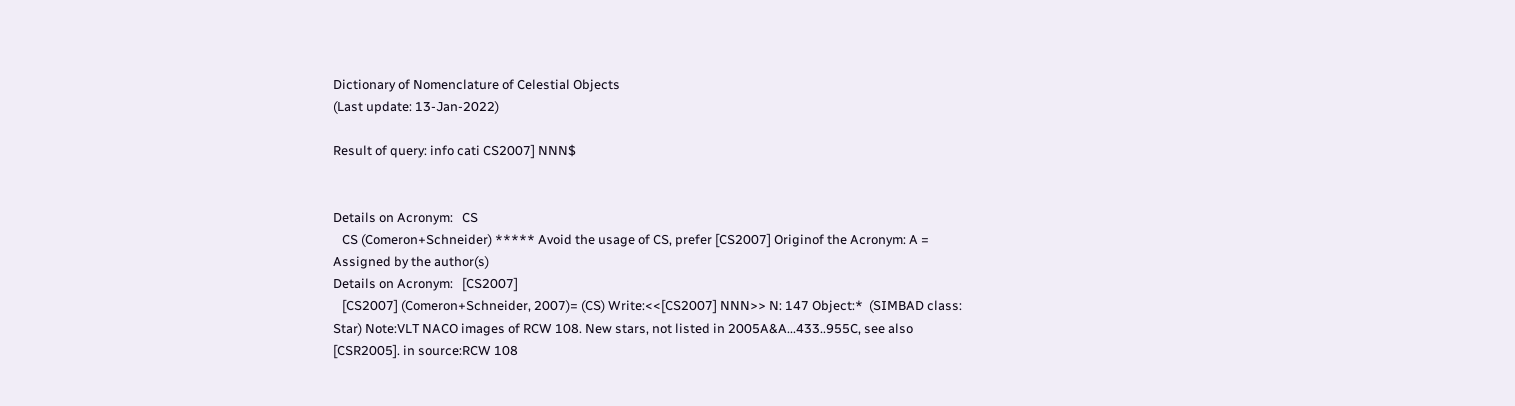Dictionary of Nomenclature of Celestial Objects
(Last update: 13-Jan-2022)

Result of query: info cati CS2007] NNN$


Details on Acronym:   CS
   CS (Comeron+Schneider) ***** Avoid the usage of CS, prefer [CS2007] Originof the Acronym: A = Assigned by the author(s)
Details on Acronym:   [CS2007]
   [CS2007] (Comeron+Schneider, 2007)= (CS) Write:<<[CS2007] NNN>> N: 147 Object:*  (SIMBAD class: Star) Note:VLT NACO images of RCW 108. New stars, not listed in 2005A&A...433..955C, see also [CSR2005]. in source:RCW 108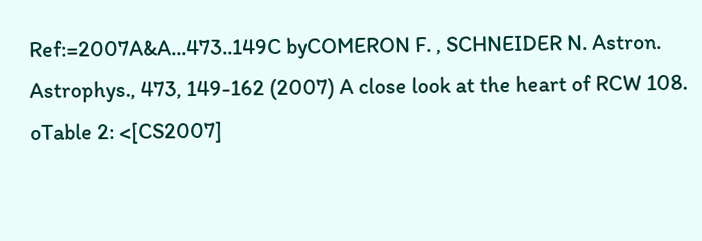Ref:=2007A&A...473..149C byCOMERON F. , SCHNEIDER N. Astron. Astrophys., 473, 149-162 (2007) A close look at the heart of RCW 108. oTable 2: <[CS2007]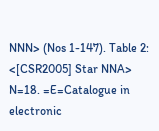NNN> (Nos 1-147). Table 2: <[CSR2005] Star NNA> N=18. =E=Catalogue in electronic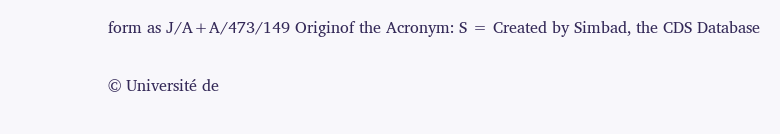form as J/A+A/473/149 Originof the Acronym: S = Created by Simbad, the CDS Database

© Université de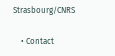Strasbourg/CNRS

    • Contact